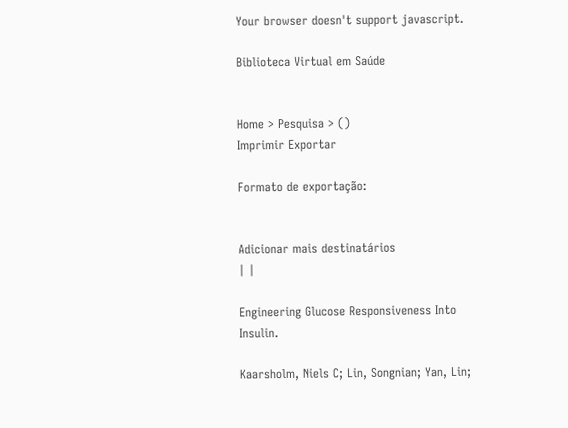Your browser doesn't support javascript.

Biblioteca Virtual em Saúde


Home > Pesquisa > ()
Imprimir Exportar

Formato de exportação:


Adicionar mais destinatários
| |

Engineering Glucose Responsiveness Into Insulin.

Kaarsholm, Niels C; Lin, Songnian; Yan, Lin;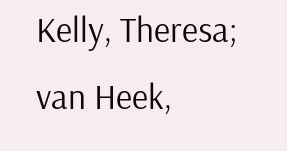Kelly, Theresa; van Heek,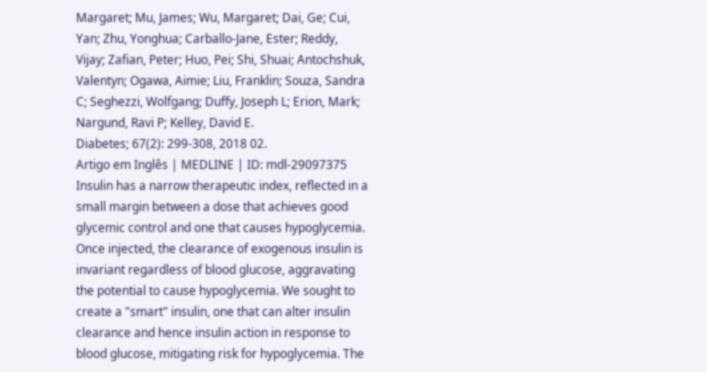Margaret; Mu, James; Wu, Margaret; Dai, Ge; Cui, Yan; Zhu, Yonghua; Carballo-Jane, Ester; Reddy, Vijay; Zafian, Peter; Huo, Pei; Shi, Shuai; Antochshuk, Valentyn; Ogawa, Aimie; Liu, Franklin; Souza, Sandra C; Seghezzi, Wolfgang; Duffy, Joseph L; Erion, Mark; Nargund, Ravi P; Kelley, David E.
Diabetes; 67(2): 299-308, 2018 02.
Artigo em Inglês | MEDLINE | ID: mdl-29097375
Insulin has a narrow therapeutic index, reflected in a small margin between a dose that achieves good glycemic control and one that causes hypoglycemia. Once injected, the clearance of exogenous insulin is invariant regardless of blood glucose, aggravating the potential to cause hypoglycemia. We sought to create a "smart" insulin, one that can alter insulin clearance and hence insulin action in response to blood glucose, mitigating risk for hypoglycemia. The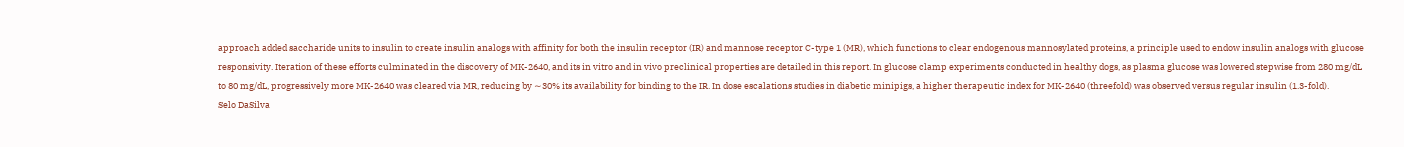approach added saccharide units to insulin to create insulin analogs with affinity for both the insulin receptor (IR) and mannose receptor C-type 1 (MR), which functions to clear endogenous mannosylated proteins, a principle used to endow insulin analogs with glucose responsivity. Iteration of these efforts culminated in the discovery of MK-2640, and its in vitro and in vivo preclinical properties are detailed in this report. In glucose clamp experiments conducted in healthy dogs, as plasma glucose was lowered stepwise from 280 mg/dL to 80 mg/dL, progressively more MK-2640 was cleared via MR, reducing by ∼30% its availability for binding to the IR. In dose escalations studies in diabetic minipigs, a higher therapeutic index for MK-2640 (threefold) was observed versus regular insulin (1.3-fold).
Selo DaSilva